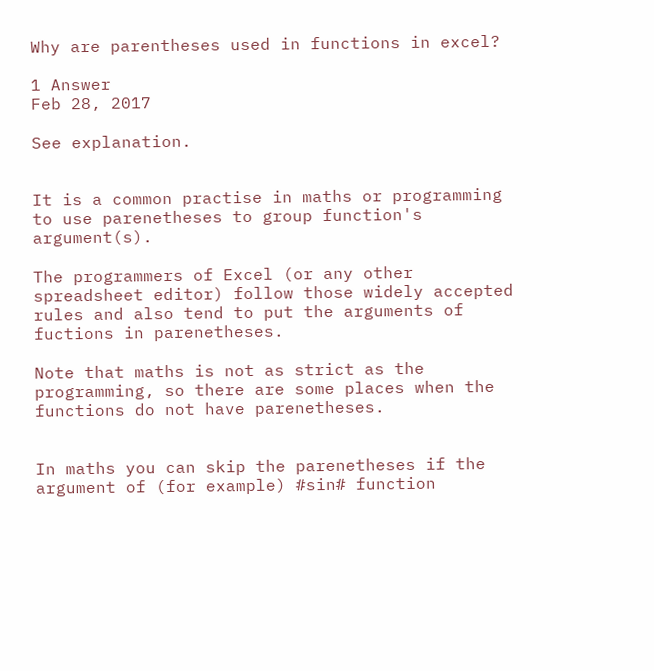Why are parentheses used in functions in excel?

1 Answer
Feb 28, 2017

See explanation.


It is a common practise in maths or programming to use parenetheses to group function's argument(s).

The programmers of Excel (or any other spreadsheet editor) follow those widely accepted rules and also tend to put the arguments of fuctions in parenetheses.

Note that maths is not as strict as the programming, so there are some places when the functions do not have parenetheses.


In maths you can skip the parenetheses if the argument of (for example) #sin# function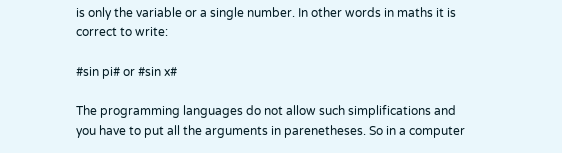is only the variable or a single number. In other words in maths it is correct to write:

#sin pi# or #sin x#

The programming languages do not allow such simplifications and you have to put all the arguments in parenetheses. So in a computer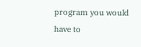program you would have to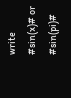write #sin(x)# or #sin(pi)#